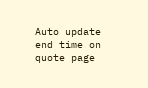Auto update end time on quote page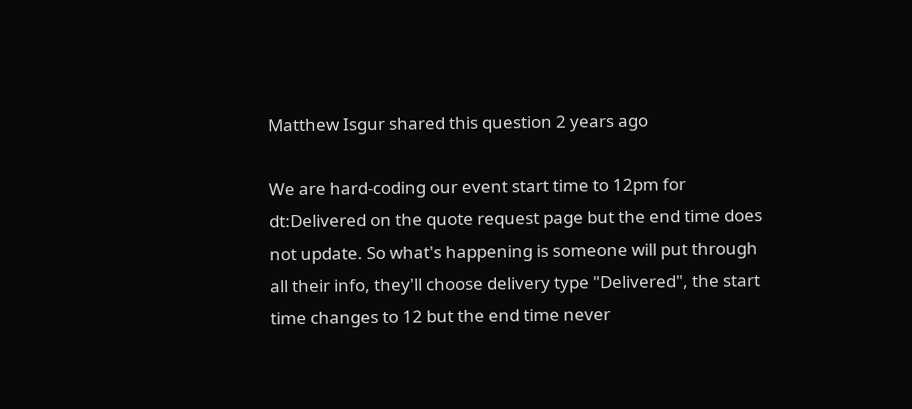Matthew Isgur shared this question 2 years ago

We are hard-coding our event start time to 12pm for dt:Delivered on the quote request page but the end time does not update. So what's happening is someone will put through all their info, they'll choose delivery type "Delivered", the start time changes to 12 but the end time never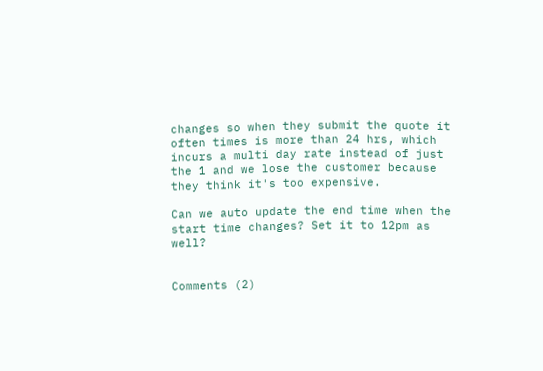changes so when they submit the quote it often times is more than 24 hrs, which incurs a multi day rate instead of just the 1 and we lose the customer because they think it's too expensive.

Can we auto update the end time when the start time changes? Set it to 12pm as well?


Comments (2)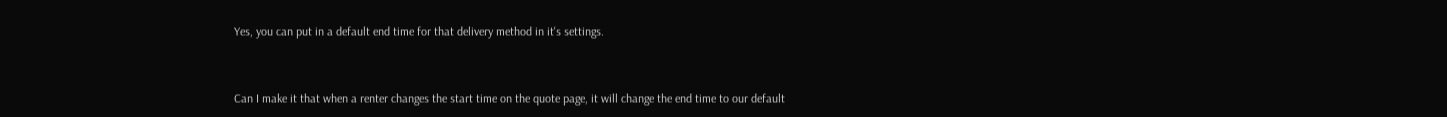Yes, you can put in a default end time for that delivery method in it's settings.


Can I make it that when a renter changes the start time on the quote page, it will change the end time to our default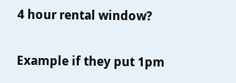4 hour rental window?

Example if they put 1pm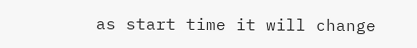as start time it will change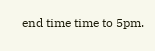end time time to 5pm.